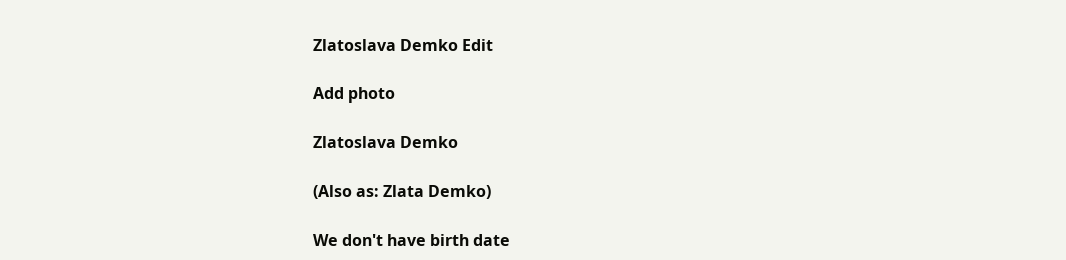Zlatoslava Demko Edit

Add photo

Zlatoslava Demko

(Also as: Zlata Demko)

We don't have birth date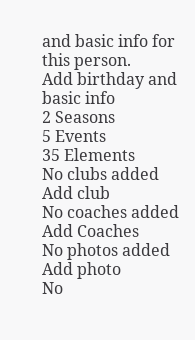and basic info for this person.
Add birthday and basic info
2 Seasons
5 Events
35 Elements
No clubs added
Add club
No coaches added
Add Coaches
No photos added
Add photo
No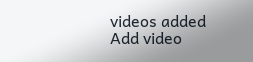videos added
Add video